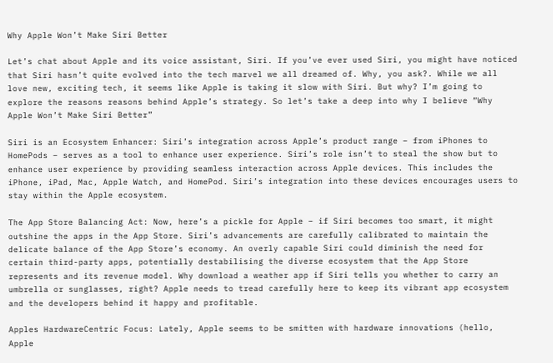Why Apple Won’t Make Siri Better

Let’s chat about Apple and its voice assistant, Siri. If you’ve ever used Siri, you might have noticed that Siri hasn’t quite evolved into the tech marvel we all dreamed of. Why, you ask?. While we all love new, exciting tech, it seems like Apple is taking it slow with Siri. But why? I’m going to explore the reasons reasons behind Apple’s strategy. So let’s take a deep into why I believe “Why Apple Won’t Make Siri Better”

Siri is an Ecosystem Enhancer: Siri’s integration across Apple’s product range – from iPhones to HomePods – serves as a tool to enhance user experience. Siri’s role isn’t to steal the show but to enhance user experience by providing seamless interaction across Apple devices. This includes the iPhone, iPad, Mac, Apple Watch, and HomePod. Siri’s integration into these devices encourages users to stay within the Apple ecosystem.

The App Store Balancing Act: Now, here’s a pickle for Apple – if Siri becomes too smart, it might outshine the apps in the App Store. Siri’s advancements are carefully calibrated to maintain the delicate balance of the App Store’s economy. An overly capable Siri could diminish the need for certain third-party apps, potentially destabilising the diverse ecosystem that the App Store represents and its revenue model. Why download a weather app if Siri tells you whether to carry an umbrella or sunglasses, right? Apple needs to tread carefully here to keep its vibrant app ecosystem and the developers behind it happy and profitable.

Apples HardwareCentric Focus: Lately, Apple seems to be smitten with hardware innovations (hello, Apple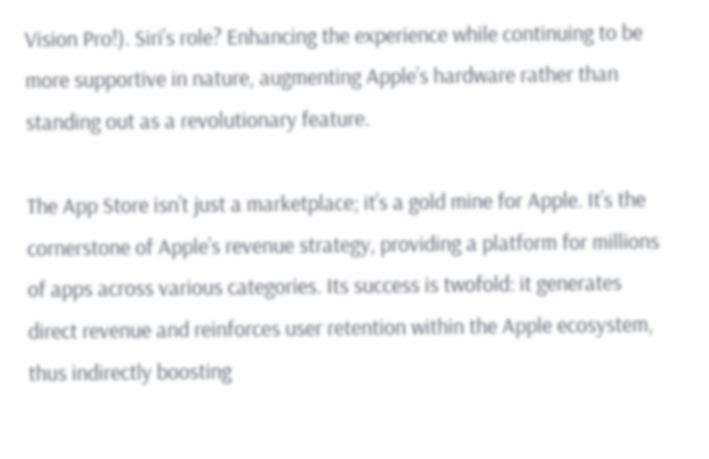Vision Pro!). Siri’s role? Enhancing the experience while continuing to be more supportive in nature, augmenting Apple’s hardware rather than standing out as a revolutionary feature.

The App Store isn’t just a marketplace; it’s a gold mine for Apple. It’s the cornerstone of Apple’s revenue strategy, providing a platform for millions of apps across various categories. Its success is twofold: it generates direct revenue and reinforces user retention within the Apple ecosystem, thus indirectly boosting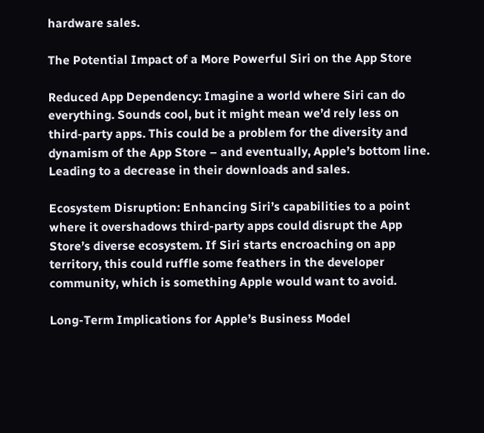hardware sales.

The Potential Impact of a More Powerful Siri on the App Store

Reduced App Dependency: Imagine a world where Siri can do everything. Sounds cool, but it might mean we’d rely less on third-party apps. This could be a problem for the diversity and dynamism of the App Store – and eventually, Apple’s bottom line. Leading to a decrease in their downloads and sales.

Ecosystem Disruption: Enhancing Siri’s capabilities to a point where it overshadows third-party apps could disrupt the App Store’s diverse ecosystem. If Siri starts encroaching on app territory, this could ruffle some feathers in the developer community, which is something Apple would want to avoid.

Long-Term Implications for Apple’s Business Model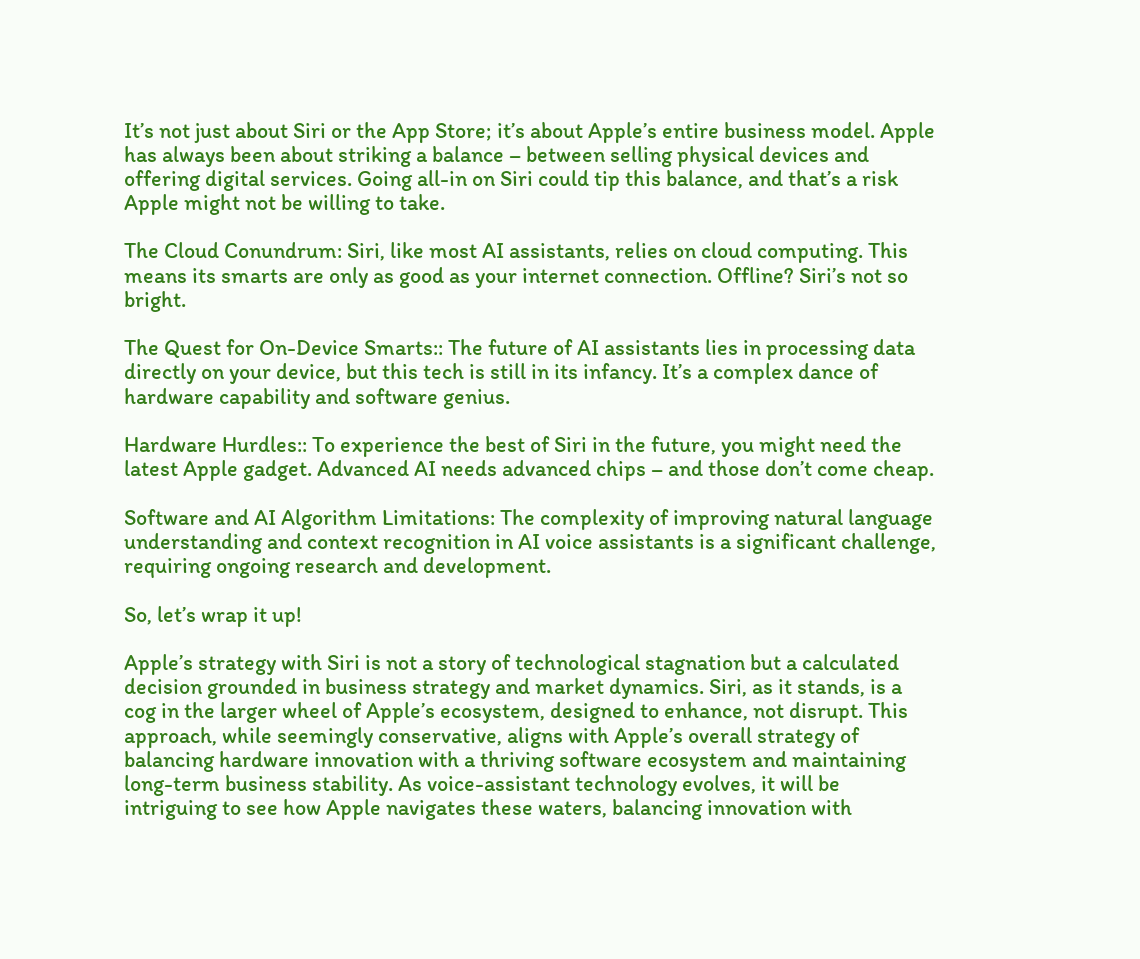It’s not just about Siri or the App Store; it’s about Apple’s entire business model. Apple has always been about striking a balance – between selling physical devices and offering digital services. Going all-in on Siri could tip this balance, and that’s a risk Apple might not be willing to take.

The Cloud Conundrum: Siri, like most AI assistants, relies on cloud computing. This means its smarts are only as good as your internet connection. Offline? Siri’s not so bright.

The Quest for On-Device Smarts:: The future of AI assistants lies in processing data directly on your device, but this tech is still in its infancy. It’s a complex dance of hardware capability and software genius.

Hardware Hurdles:: To experience the best of Siri in the future, you might need the latest Apple gadget. Advanced AI needs advanced chips – and those don’t come cheap.

Software and AI Algorithm Limitations: The complexity of improving natural language understanding and context recognition in AI voice assistants is a significant challenge, requiring ongoing research and development.

So, let’s wrap it up!

Apple’s strategy with Siri is not a story of technological stagnation but a calculated decision grounded in business strategy and market dynamics. Siri, as it stands, is a cog in the larger wheel of Apple’s ecosystem, designed to enhance, not disrupt. This approach, while seemingly conservative, aligns with Apple’s overall strategy of balancing hardware innovation with a thriving software ecosystem and maintaining long-term business stability. As voice-assistant technology evolves, it will be intriguing to see how Apple navigates these waters, balancing innovation with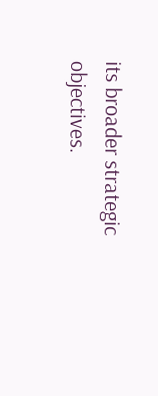its broader strategic objectives.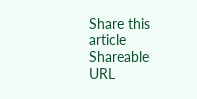Share this article
Shareable URL